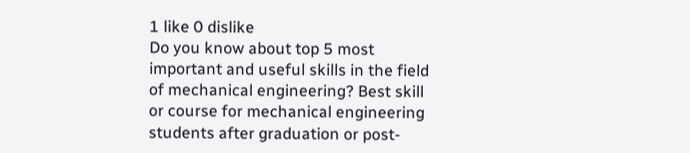1 like 0 dislike
Do you know about top 5 most important and useful skills in the field of mechanical engineering? Best skill or course for mechanical engineering students after graduation or post-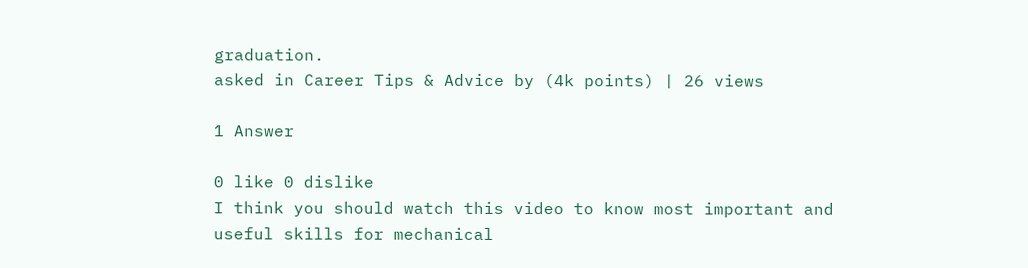graduation.
asked in Career Tips & Advice by (4k points) | 26 views

1 Answer

0 like 0 dislike
I think you should watch this video to know most important and useful skills for mechanical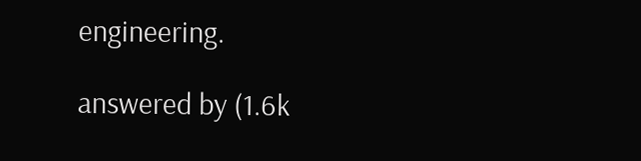engineering.

answered by (1.6k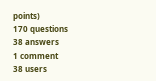points)
170 questions
38 answers
1 comment
38 users